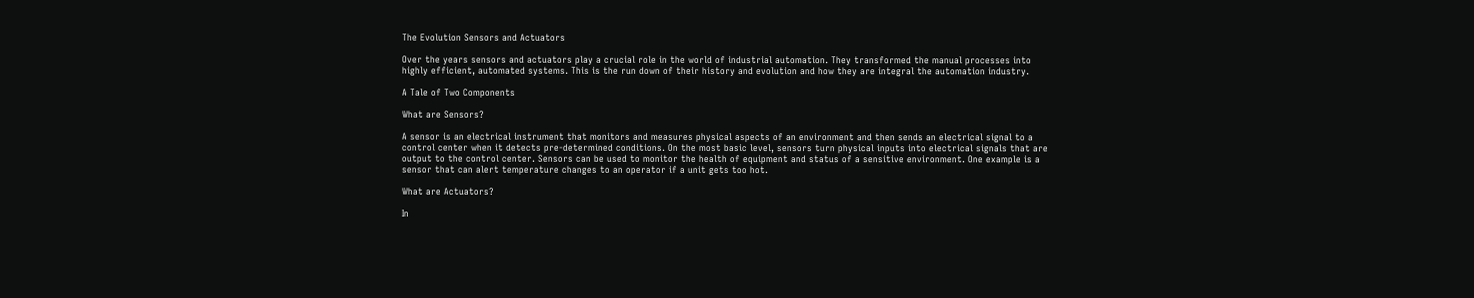The Evolution Sensors and Actuators

Over the years sensors and actuators play a crucial role in the world of industrial automation. They transformed the manual processes into highly efficient, automated systems. This is the run down of their history and evolution and how they are integral the automation industry.

A Tale of Two Components

What are Sensors?

A sensor is an electrical instrument that monitors and measures physical aspects of an environment and then sends an electrical signal to a control center when it detects pre-determined conditions. On the most basic level, sensors turn physical inputs into electrical signals that are output to the control center. Sensors can be used to monitor the health of equipment and status of a sensitive environment. One example is a sensor that can alert temperature changes to an operator if a unit gets too hot.

What are Actuators?

In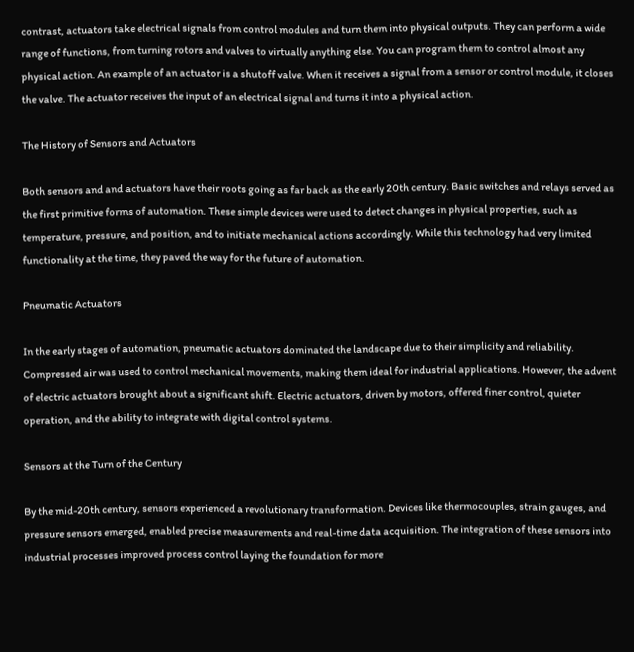contrast, actuators take electrical signals from control modules and turn them into physical outputs. They can perform a wide range of functions, from turning rotors and valves to virtually anything else. You can program them to control almost any physical action. An example of an actuator is a shutoff valve. When it receives a signal from a sensor or control module, it closes the valve. The actuator receives the input of an electrical signal and turns it into a physical action.

The History of Sensors and Actuators

Both sensors and and actuators have their roots going as far back as the early 20th century. Basic switches and relays served as the first primitive forms of automation. These simple devices were used to detect changes in physical properties, such as temperature, pressure, and position, and to initiate mechanical actions accordingly. While this technology had very limited functionality at the time, they paved the way for the future of automation.

Pneumatic Actuators

In the early stages of automation, pneumatic actuators dominated the landscape due to their simplicity and reliability. Compressed air was used to control mechanical movements, making them ideal for industrial applications. However, the advent of electric actuators brought about a significant shift. Electric actuators, driven by motors, offered finer control, quieter operation, and the ability to integrate with digital control systems.

Sensors at the Turn of the Century

By the mid-20th century, sensors experienced a revolutionary transformation. Devices like thermocouples, strain gauges, and pressure sensors emerged, enabled precise measurements and real-time data acquisition. The integration of these sensors into industrial processes improved process control laying the foundation for more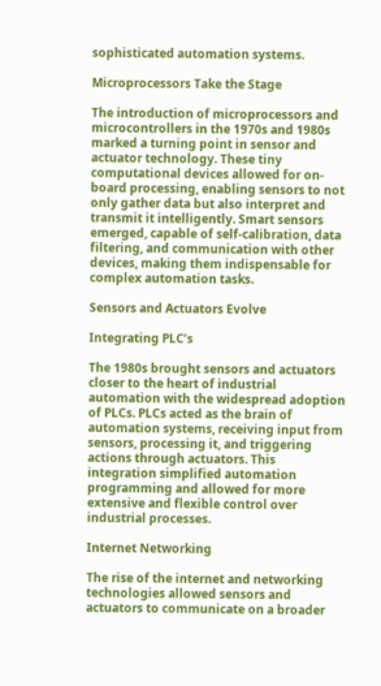sophisticated automation systems.

Microprocessors Take the Stage

The introduction of microprocessors and microcontrollers in the 1970s and 1980s marked a turning point in sensor and actuator technology. These tiny computational devices allowed for on-board processing, enabling sensors to not only gather data but also interpret and transmit it intelligently. Smart sensors emerged, capable of self-calibration, data filtering, and communication with other devices, making them indispensable for complex automation tasks.

Sensors and Actuators Evolve

Integrating PLC’s

The 1980s brought sensors and actuators closer to the heart of industrial automation with the widespread adoption of PLCs. PLCs acted as the brain of automation systems, receiving input from sensors, processing it, and triggering actions through actuators. This integration simplified automation programming and allowed for more extensive and flexible control over industrial processes.

Internet Networking

The rise of the internet and networking technologies allowed sensors and actuators to communicate on a broader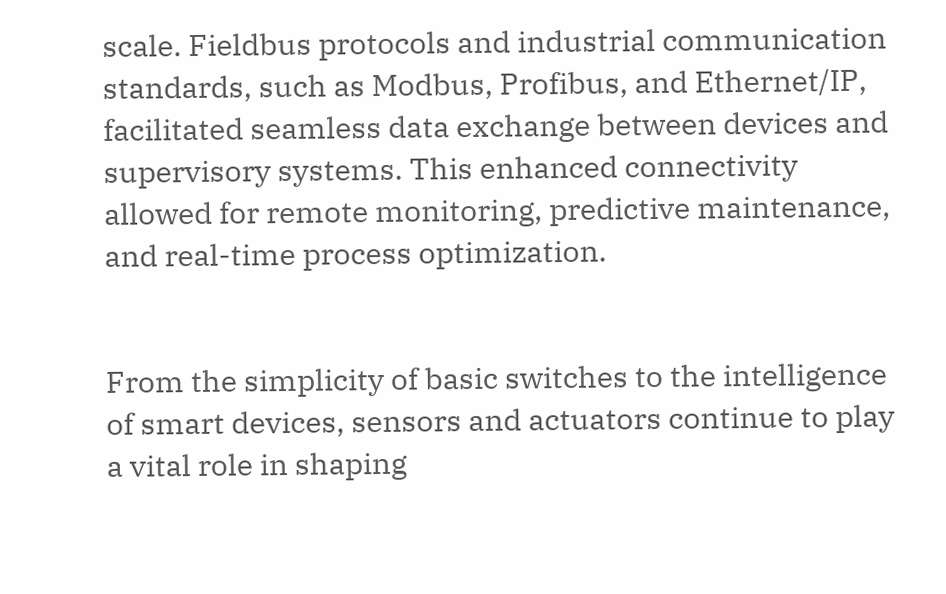scale. Fieldbus protocols and industrial communication standards, such as Modbus, Profibus, and Ethernet/IP, facilitated seamless data exchange between devices and supervisory systems. This enhanced connectivity allowed for remote monitoring, predictive maintenance, and real-time process optimization.


From the simplicity of basic switches to the intelligence of smart devices, sensors and actuators continue to play a vital role in shaping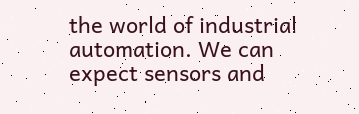the world of industrial automation. We can expect sensors and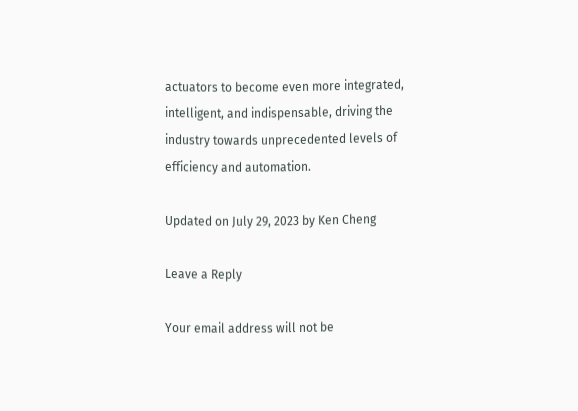actuators to become even more integrated, intelligent, and indispensable, driving the industry towards unprecedented levels of efficiency and automation.

Updated on July 29, 2023 by Ken Cheng

Leave a Reply

Your email address will not be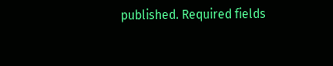published. Required fields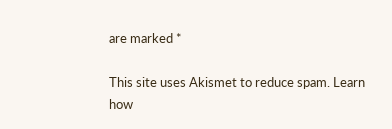are marked *

This site uses Akismet to reduce spam. Learn how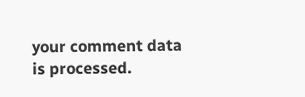your comment data is processed.